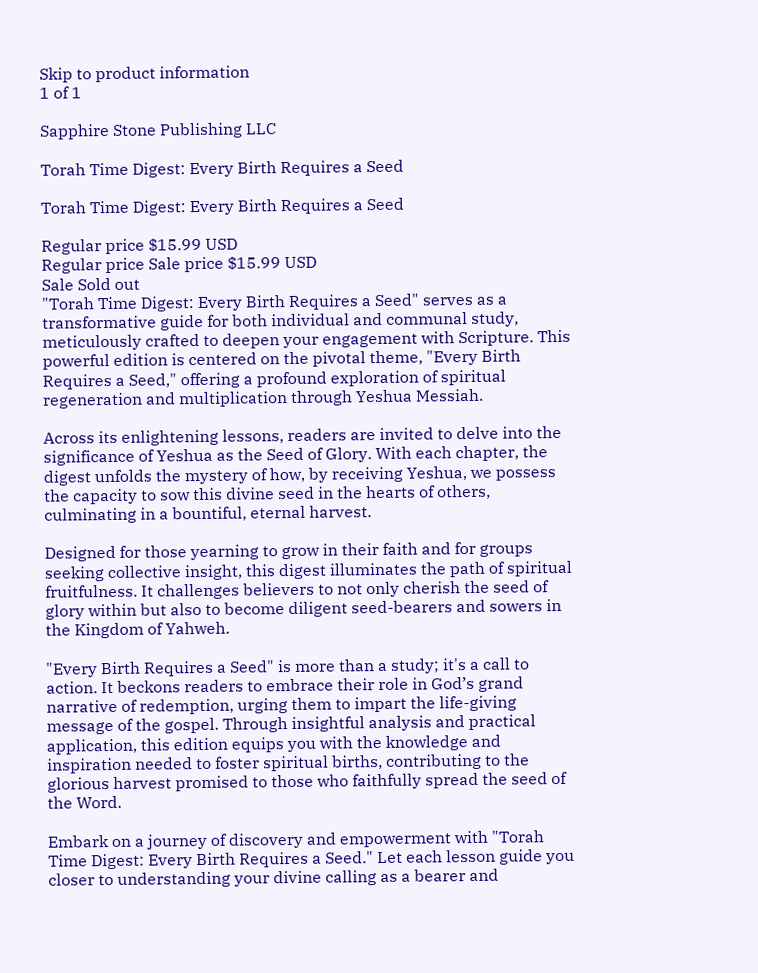Skip to product information
1 of 1

Sapphire Stone Publishing LLC

Torah Time Digest: Every Birth Requires a Seed

Torah Time Digest: Every Birth Requires a Seed

Regular price $15.99 USD
Regular price Sale price $15.99 USD
Sale Sold out
"Torah Time Digest: Every Birth Requires a Seed" serves as a transformative guide for both individual and communal study, meticulously crafted to deepen your engagement with Scripture. This powerful edition is centered on the pivotal theme, "Every Birth Requires a Seed," offering a profound exploration of spiritual regeneration and multiplication through Yeshua Messiah.

Across its enlightening lessons, readers are invited to delve into the significance of Yeshua as the Seed of Glory. With each chapter, the digest unfolds the mystery of how, by receiving Yeshua, we possess the capacity to sow this divine seed in the hearts of others, culminating in a bountiful, eternal harvest.

Designed for those yearning to grow in their faith and for groups seeking collective insight, this digest illuminates the path of spiritual fruitfulness. It challenges believers to not only cherish the seed of glory within but also to become diligent seed-bearers and sowers in the Kingdom of Yahweh.

"Every Birth Requires a Seed" is more than a study; it's a call to action. It beckons readers to embrace their role in God’s grand narrative of redemption, urging them to impart the life-giving message of the gospel. Through insightful analysis and practical application, this edition equips you with the knowledge and inspiration needed to foster spiritual births, contributing to the glorious harvest promised to those who faithfully spread the seed of the Word.

Embark on a journey of discovery and empowerment with "Torah Time Digest: Every Birth Requires a Seed." Let each lesson guide you closer to understanding your divine calling as a bearer and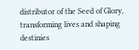distributor of the Seed of Glory, transforming lives and shaping destinies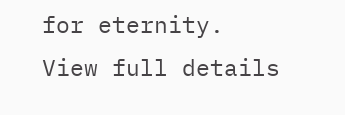for eternity.
View full details